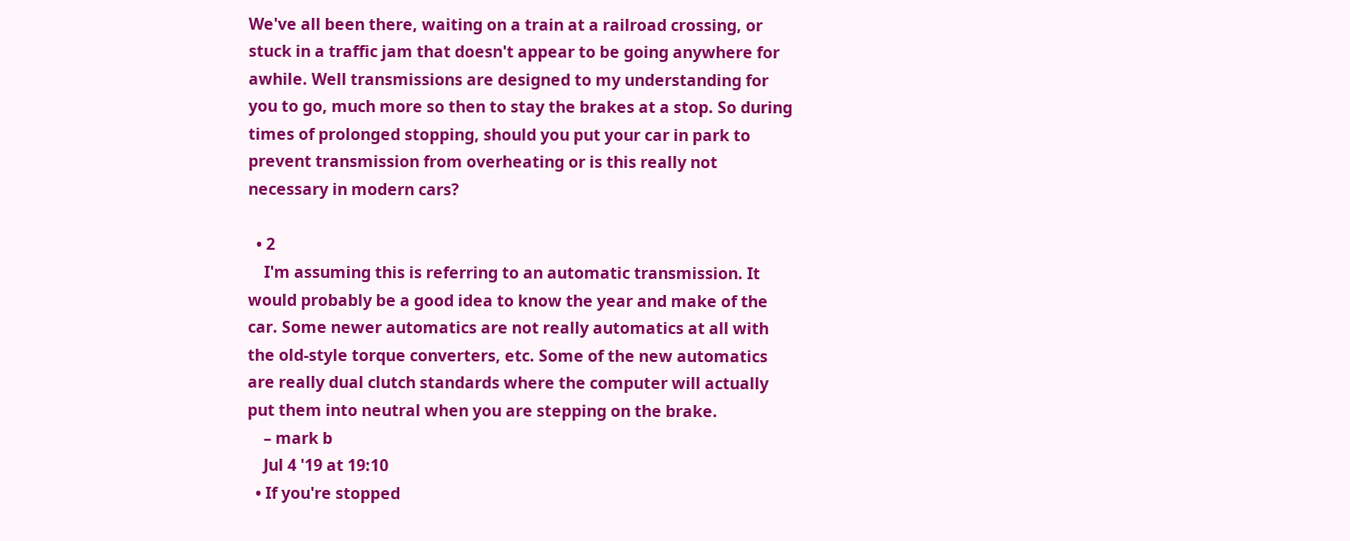We've all been there, waiting on a train at a railroad crossing, or stuck in a traffic jam that doesn't appear to be going anywhere for awhile. Well transmissions are designed to my understanding for you to go, much more so then to stay the brakes at a stop. So during times of prolonged stopping, should you put your car in park to prevent transmission from overheating or is this really not necessary in modern cars?

  • 2
    I'm assuming this is referring to an automatic transmission. It would probably be a good idea to know the year and make of the car. Some newer automatics are not really automatics at all with the old-style torque converters, etc. Some of the new automatics are really dual clutch standards where the computer will actually put them into neutral when you are stepping on the brake.
    – mark b
    Jul 4 '19 at 19:10
  • If you're stopped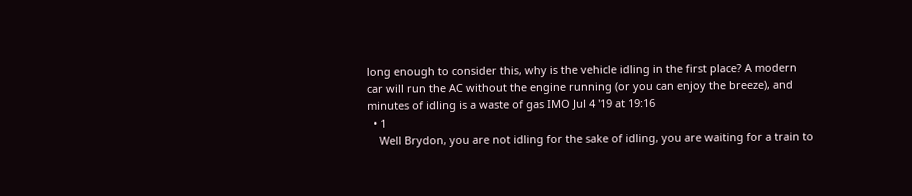long enough to consider this, why is the vehicle idling in the first place? A modern car will run the AC without the engine running (or you can enjoy the breeze), and minutes of idling is a waste of gas IMO Jul 4 '19 at 19:16
  • 1
    Well Brydon, you are not idling for the sake of idling, you are waiting for a train to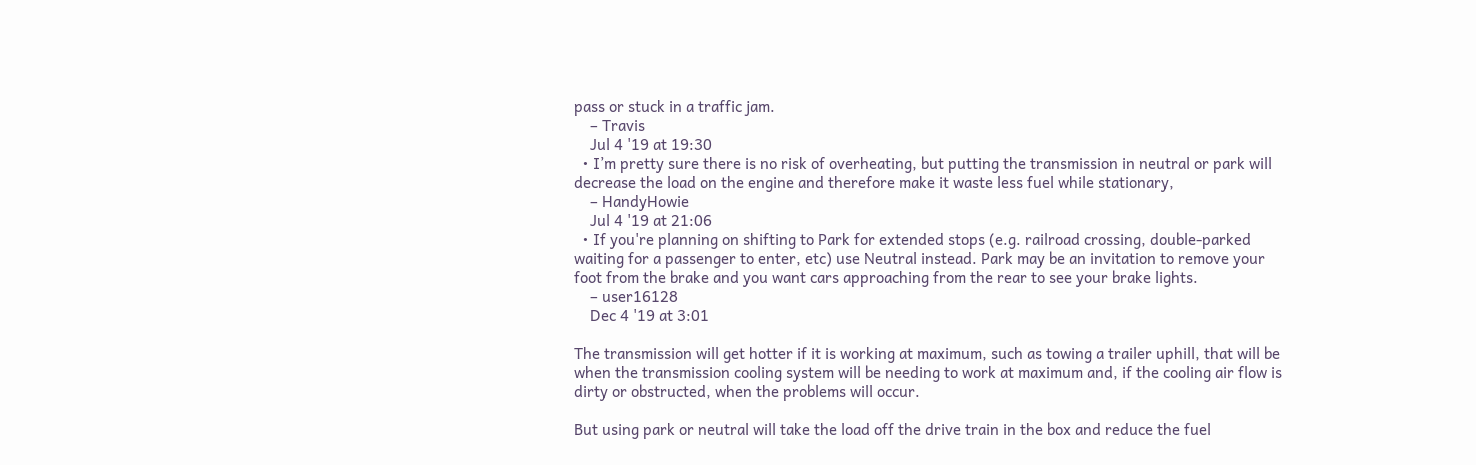pass or stuck in a traffic jam.
    – Travis
    Jul 4 '19 at 19:30
  • I’m pretty sure there is no risk of overheating, but putting the transmission in neutral or park will decrease the load on the engine and therefore make it waste less fuel while stationary,
    – HandyHowie
    Jul 4 '19 at 21:06
  • If you're planning on shifting to Park for extended stops (e.g. railroad crossing, double-parked waiting for a passenger to enter, etc) use Neutral instead. Park may be an invitation to remove your foot from the brake and you want cars approaching from the rear to see your brake lights.
    – user16128
    Dec 4 '19 at 3:01

The transmission will get hotter if it is working at maximum, such as towing a trailer uphill, that will be when the transmission cooling system will be needing to work at maximum and, if the cooling air flow is dirty or obstructed, when the problems will occur.

But using park or neutral will take the load off the drive train in the box and reduce the fuel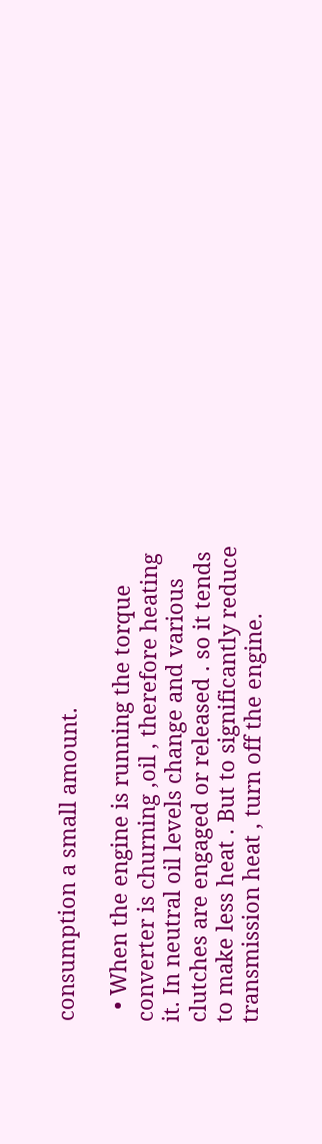consumption a small amount.

  • When the engine is running the torque converter is churning ,oil , therefore heating it. In neutral oil levels change and various clutches are engaged or released . so it tends to make less heat . But to significantly reduce transmission heat , turn off the engine.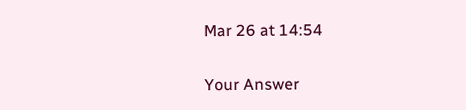Mar 26 at 14:54

Your Answer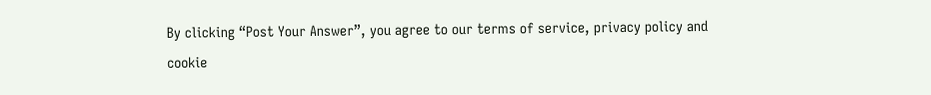By clicking “Post Your Answer”, you agree to our terms of service, privacy policy and cookie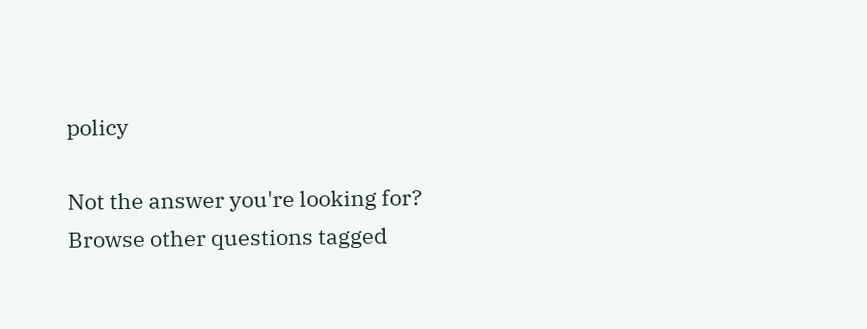policy

Not the answer you're looking for? Browse other questions tagged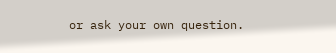or ask your own question.